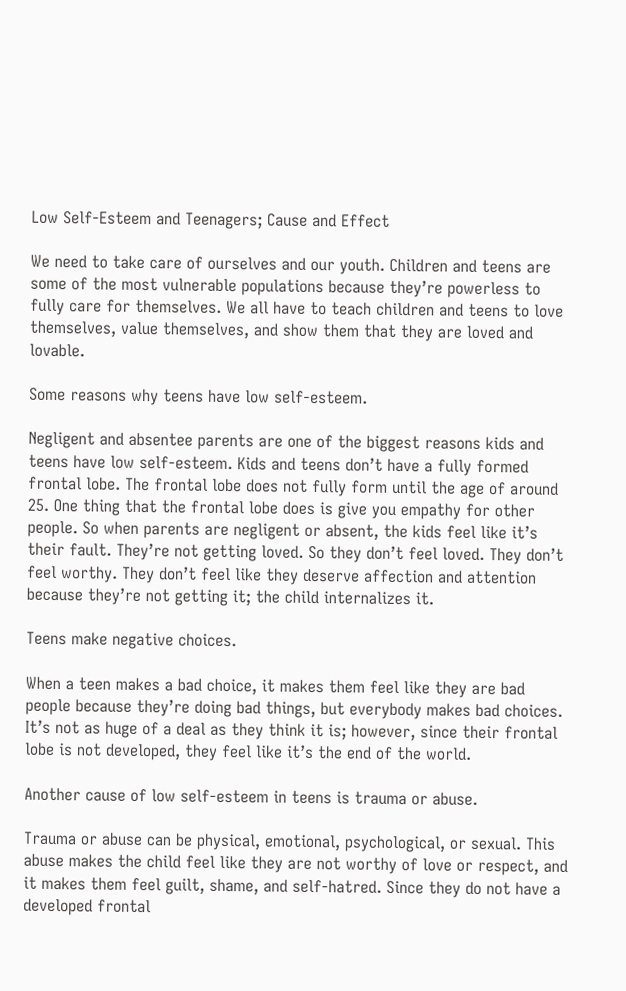Low Self-Esteem and Teenagers; Cause and Effect

We need to take care of ourselves and our youth. Children and teens are some of the most vulnerable populations because they’re powerless to fully care for themselves. We all have to teach children and teens to love themselves, value themselves, and show them that they are loved and lovable.

Some reasons why teens have low self-esteem.

Negligent and absentee parents are one of the biggest reasons kids and teens have low self-esteem. Kids and teens don’t have a fully formed frontal lobe. The frontal lobe does not fully form until the age of around 25. One thing that the frontal lobe does is give you empathy for other people. So when parents are negligent or absent, the kids feel like it’s their fault. They’re not getting loved. So they don’t feel loved. They don’t feel worthy. They don’t feel like they deserve affection and attention because they’re not getting it; the child internalizes it.

Teens make negative choices.

When a teen makes a bad choice, it makes them feel like they are bad people because they’re doing bad things, but everybody makes bad choices. It’s not as huge of a deal as they think it is; however, since their frontal lobe is not developed, they feel like it’s the end of the world.

Another cause of low self-esteem in teens is trauma or abuse.

Trauma or abuse can be physical, emotional, psychological, or sexual. This abuse makes the child feel like they are not worthy of love or respect, and it makes them feel guilt, shame, and self-hatred. Since they do not have a developed frontal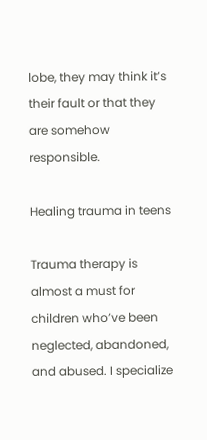lobe, they may think it’s their fault or that they are somehow responsible.

Healing trauma in teens

Trauma therapy is almost a must for children who’ve been neglected, abandoned, and abused. I specialize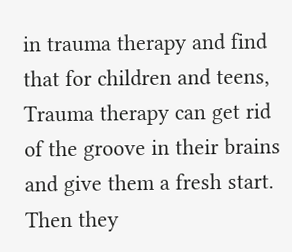in trauma therapy and find that for children and teens, Trauma therapy can get rid of the groove in their brains and give them a fresh start. Then they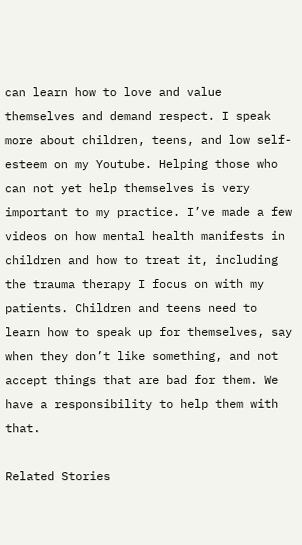can learn how to love and value themselves and demand respect. I speak more about children, teens, and low self-esteem on my Youtube. Helping those who can not yet help themselves is very important to my practice. I’ve made a few videos on how mental health manifests in children and how to treat it, including the trauma therapy I focus on with my patients. Children and teens need to learn how to speak up for themselves, say when they don’t like something, and not accept things that are bad for them. We have a responsibility to help them with that.

Related Stories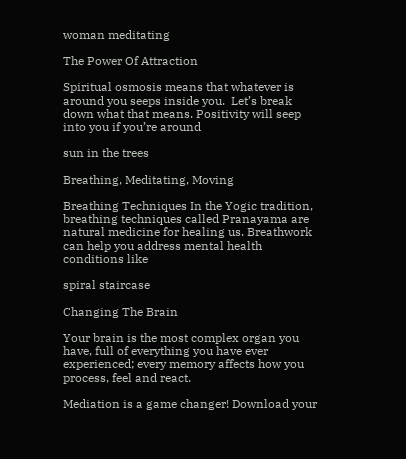woman meditating

The Power Of Attraction

Spiritual osmosis means that whatever is around you seeps inside you.  Let’s break down what that means. Positivity will seep into you if you’re around

sun in the trees

Breathing, Meditating, Moving

Breathing Techniques In the Yogic tradition, breathing techniques called Pranayama are natural medicine for healing us. Breathwork can help you address mental health conditions like

spiral staircase

Changing The Brain

Your brain is the most complex organ you have, full of everything you have ever experienced; every memory affects how you process, feel and react.

Mediation is a game changer! Download your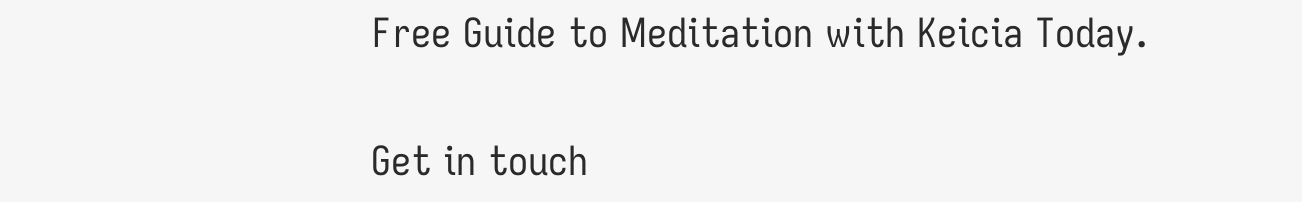Free Guide to Meditation with Keicia Today.

Get in touch